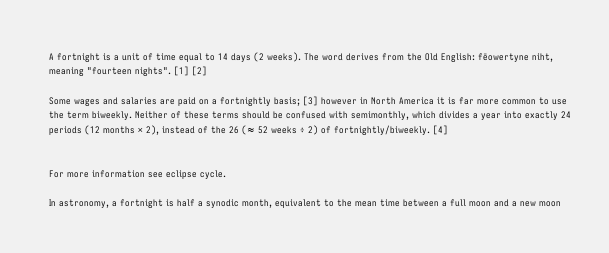A fortnight is a unit of time equal to 14 days (2 weeks). The word derives from the Old English: fēowertyne niht, meaning "fourteen nights". [1] [2]

Some wages and salaries are paid on a fortnightly basis; [3] however in North America it is far more common to use the term biweekly. Neither of these terms should be confused with semimonthly, which divides a year into exactly 24 periods (12 months × 2), instead of the 26 (≈ 52 weeks ÷ 2) of fortnightly/biweekly. [4]


For more information see eclipse cycle.

In astronomy, a fortnight is half a synodic month, equivalent to the mean time between a full moon and a new moon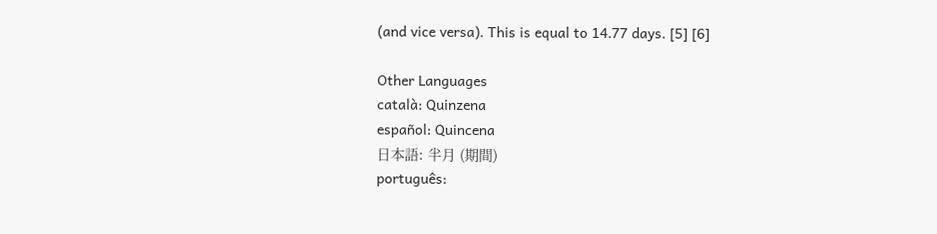(and vice versa). This is equal to 14.77 days. [5] [6]

Other Languages
català: Quinzena
español: Quincena
日本語: 半月 (期間)
português: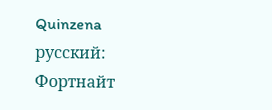Quinzena
русский: Фортнайт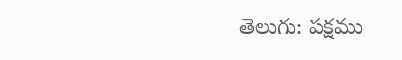తెలుగు: పక్షము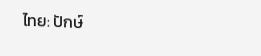ไทย: ปักษ์